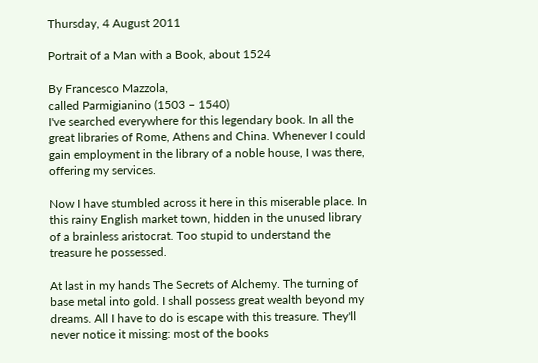Thursday, 4 August 2011

Portrait of a Man with a Book, about 1524

By Francesco Mazzola,
called Parmigianino (1503 – 1540)
I've searched everywhere for this legendary book. In all the great libraries of Rome, Athens and China. Whenever I could gain employment in the library of a noble house, I was there, offering my services.

Now I have stumbled across it here in this miserable place. In this rainy English market town, hidden in the unused library of a brainless aristocrat. Too stupid to understand the treasure he possessed.

At last in my hands The Secrets of Alchemy. The turning of base metal into gold. I shall possess great wealth beyond my dreams. All I have to do is escape with this treasure. They'll never notice it missing: most of the books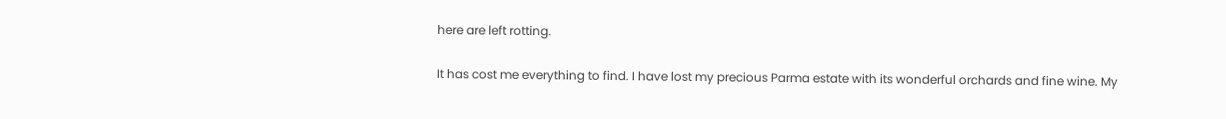here are left rotting.

It has cost me everything to find. I have lost my precious Parma estate with its wonderful orchards and fine wine. My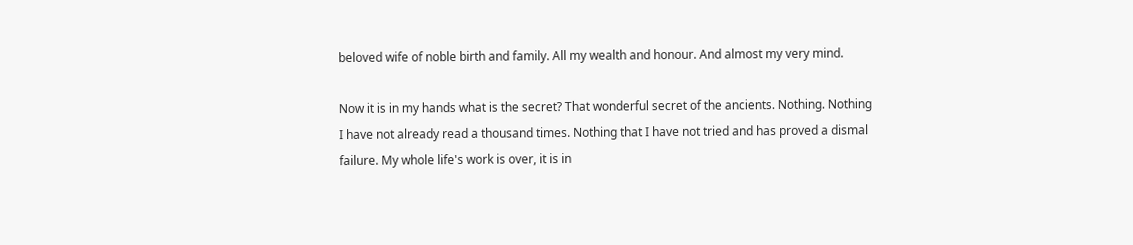beloved wife of noble birth and family. All my wealth and honour. And almost my very mind.

Now it is in my hands what is the secret? That wonderful secret of the ancients. Nothing. Nothing I have not already read a thousand times. Nothing that I have not tried and has proved a dismal failure. My whole life's work is over, it is in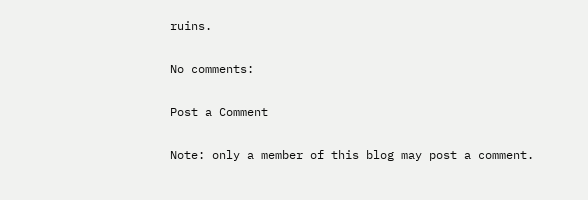ruins.

No comments:

Post a Comment

Note: only a member of this blog may post a comment.